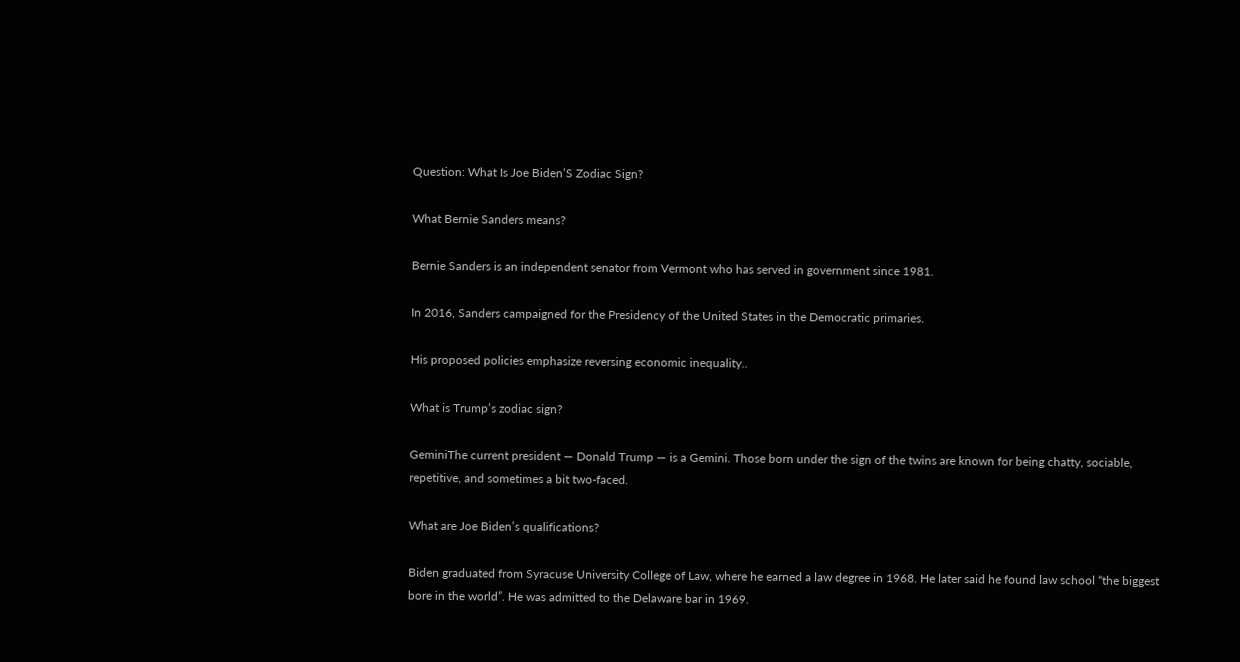Question: What Is Joe Biden’S Zodiac Sign?

What Bernie Sanders means?

Bernie Sanders is an independent senator from Vermont who has served in government since 1981.

In 2016, Sanders campaigned for the Presidency of the United States in the Democratic primaries.

His proposed policies emphasize reversing economic inequality..

What is Trump’s zodiac sign?

GeminiThe current president — Donald Trump — is a Gemini. Those born under the sign of the twins are known for being chatty, sociable, repetitive, and sometimes a bit two-faced.

What are Joe Biden’s qualifications?

Biden graduated from Syracuse University College of Law, where he earned a law degree in 1968. He later said he found law school “the biggest bore in the world”. He was admitted to the Delaware bar in 1969.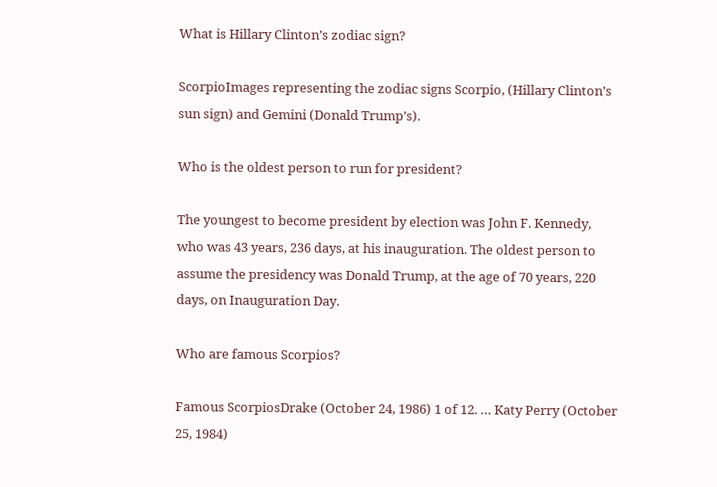What is Hillary Clinton’s zodiac sign?

ScorpioImages representing the zodiac signs Scorpio, (Hillary Clinton’s sun sign) and Gemini (Donald Trump’s).

Who is the oldest person to run for president?

The youngest to become president by election was John F. Kennedy, who was 43 years, 236 days, at his inauguration. The oldest person to assume the presidency was Donald Trump, at the age of 70 years, 220 days, on Inauguration Day.

Who are famous Scorpios?

Famous ScorpiosDrake (October 24, 1986) 1 of 12. … Katy Perry (October 25, 1984)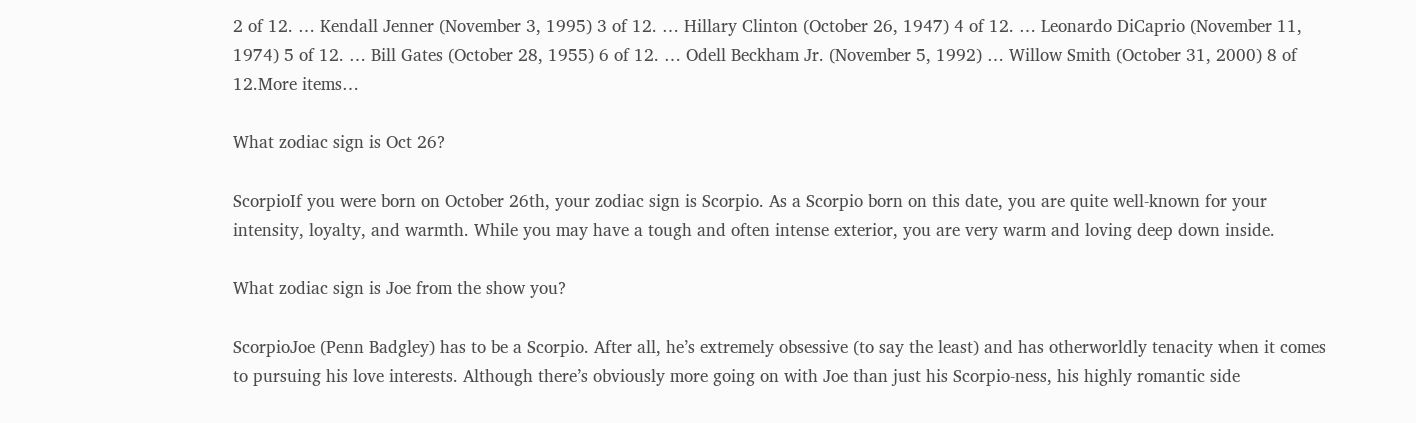2 of 12. … Kendall Jenner (November 3, 1995) 3 of 12. … Hillary Clinton (October 26, 1947) 4 of 12. … Leonardo DiCaprio (November 11, 1974) 5 of 12. … Bill Gates (October 28, 1955) 6 of 12. … Odell Beckham Jr. (November 5, 1992) … Willow Smith (October 31, 2000) 8 of 12.More items…

What zodiac sign is Oct 26?

ScorpioIf you were born on October 26th, your zodiac sign is Scorpio. As a Scorpio born on this date, you are quite well-known for your intensity, loyalty, and warmth. While you may have a tough and often intense exterior, you are very warm and loving deep down inside.

What zodiac sign is Joe from the show you?

ScorpioJoe (Penn Badgley) has to be a Scorpio. After all, he’s extremely obsessive (to say the least) and has otherworldly tenacity when it comes to pursuing his love interests. Although there’s obviously more going on with Joe than just his Scorpio-ness, his highly romantic side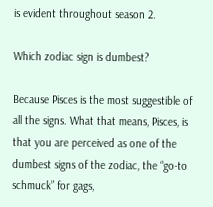is evident throughout season 2.

Which zodiac sign is dumbest?

Because Pisces is the most suggestible of all the signs. What that means, Pisces, is that you are perceived as one of the dumbest signs of the zodiac, the “go-to schmuck” for gags,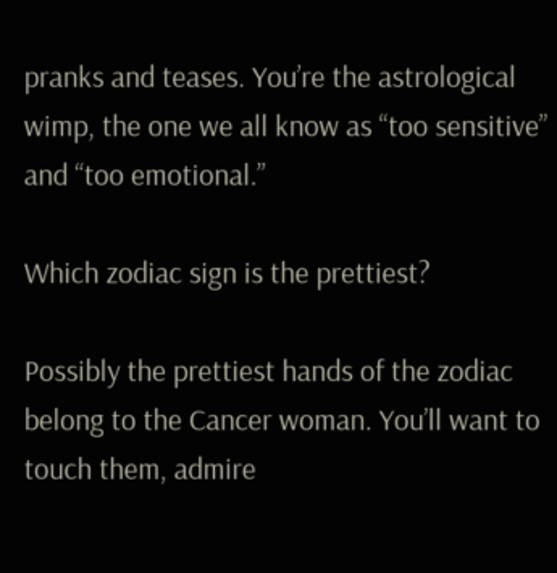pranks and teases. You’re the astrological wimp, the one we all know as “too sensitive” and “too emotional.”

Which zodiac sign is the prettiest?

Possibly the prettiest hands of the zodiac belong to the Cancer woman. You’ll want to touch them, admire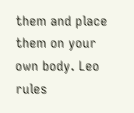them and place them on your own body. Leo rules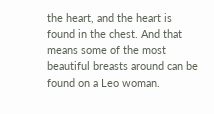the heart, and the heart is found in the chest. And that means some of the most beautiful breasts around can be found on a Leo woman.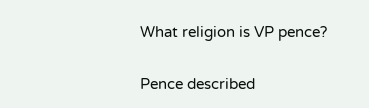What religion is VP pence?

Pence described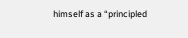himself as a “principled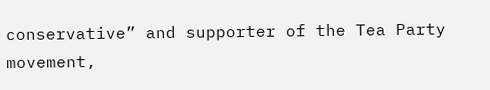conservative” and supporter of the Tea Party movement,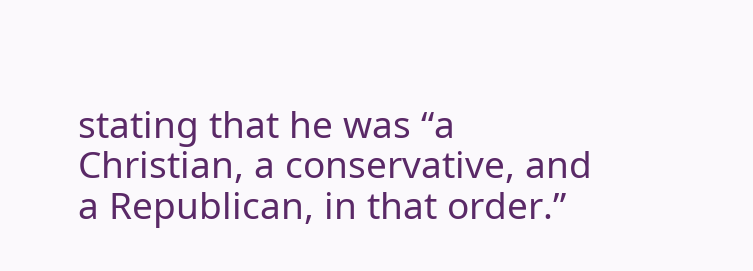stating that he was “a Christian, a conservative, and a Republican, in that order.”